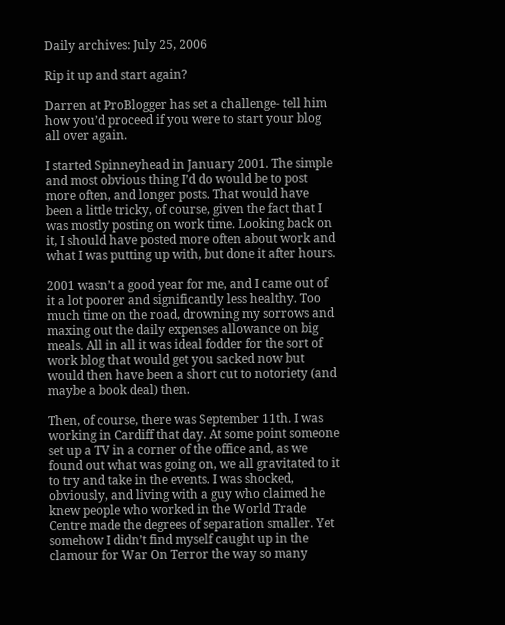Daily archives: July 25, 2006

Rip it up and start again?

Darren at ProBlogger has set a challenge- tell him how you’d proceed if you were to start your blog all over again.

I started Spinneyhead in January 2001. The simple and most obvious thing I’d do would be to post more often, and longer posts. That would have been a little tricky, of course, given the fact that I was mostly posting on work time. Looking back on it, I should have posted more often about work and what I was putting up with, but done it after hours.

2001 wasn’t a good year for me, and I came out of it a lot poorer and significantly less healthy. Too much time on the road, drowning my sorrows and maxing out the daily expenses allowance on big meals. All in all it was ideal fodder for the sort of work blog that would get you sacked now but would then have been a short cut to notoriety (and maybe a book deal) then.

Then, of course, there was September 11th. I was working in Cardiff that day. At some point someone set up a TV in a corner of the office and, as we found out what was going on, we all gravitated to it to try and take in the events. I was shocked, obviously, and living with a guy who claimed he knew people who worked in the World Trade Centre made the degrees of separation smaller. Yet somehow I didn’t find myself caught up in the clamour for War On Terror the way so many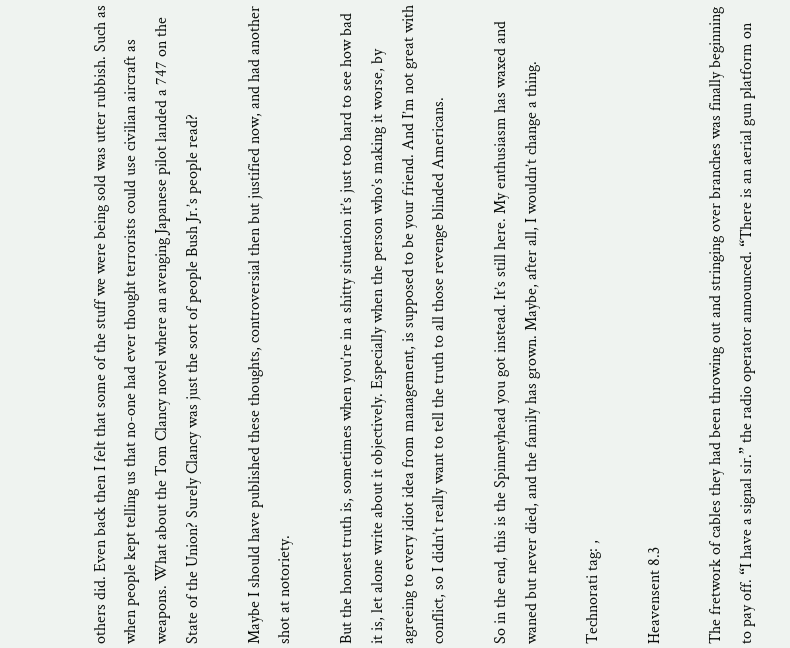others did. Even back then I felt that some of the stuff we were being sold was utter rubbish. Such as when people kept telling us that no-one had ever thought terrorists could use civilian aircraft as weapons. What about the Tom Clancy novel where an avenging Japanese pilot landed a 747 on the State of the Union? Surely Clancy was just the sort of people Bush Jr.’s people read?

Maybe I should have published these thoughts, controversial then but justified now, and had another shot at notoriety.

But the honest truth is, sometimes when you’re in a shitty situation it’s just too hard to see how bad it is, let alone write about it objectively. Especially when the person who’s making it worse, by agreeing to every idiot idea from management, is supposed to be your friend. And I’m not great with conflict, so I didn’t really want to tell the truth to all those revenge blinded Americans.

So in the end, this is the Spinneyhead you got instead. It’s still here. My enthusiasm has waxed and waned but never died, and the family has grown. Maybe, after all, I wouldn’t change a thing.

Technorati tag: ,

Heavensent 8.3

The fretwork of cables they had been throwing out and stringing over branches was finally beginning to pay off. “I have a signal sir.” the radio operator announced. “There is an aerial gun platform on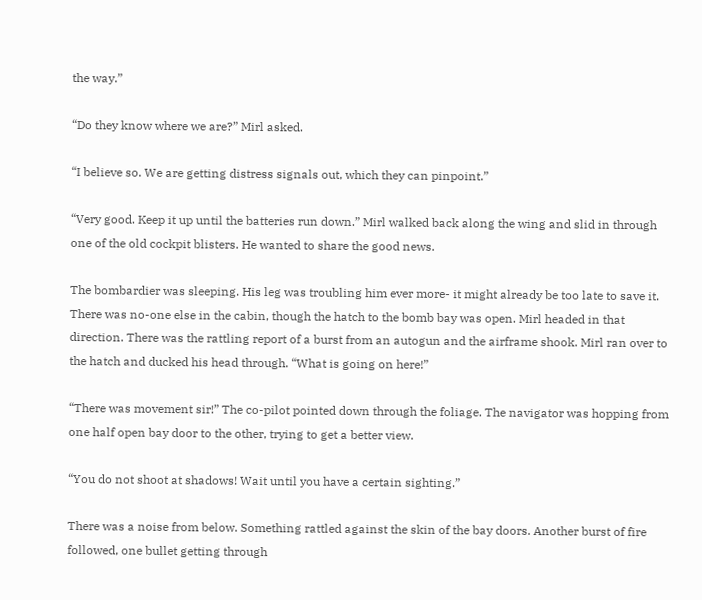the way.”

“Do they know where we are?” Mirl asked.

“I believe so. We are getting distress signals out, which they can pinpoint.”

“Very good. Keep it up until the batteries run down.” Mirl walked back along the wing and slid in through one of the old cockpit blisters. He wanted to share the good news.

The bombardier was sleeping. His leg was troubling him ever more- it might already be too late to save it. There was no-one else in the cabin, though the hatch to the bomb bay was open. Mirl headed in that direction. There was the rattling report of a burst from an autogun and the airframe shook. Mirl ran over to the hatch and ducked his head through. “What is going on here!”

“There was movement sir!” The co-pilot pointed down through the foliage. The navigator was hopping from one half open bay door to the other, trying to get a better view.

“You do not shoot at shadows! Wait until you have a certain sighting.”

There was a noise from below. Something rattled against the skin of the bay doors. Another burst of fire followed, one bullet getting through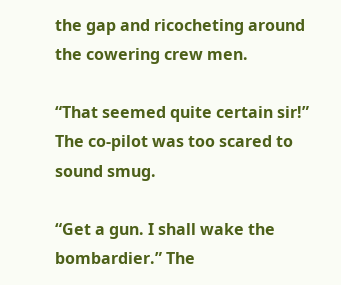the gap and ricocheting around the cowering crew men.

“That seemed quite certain sir!” The co-pilot was too scared to sound smug.

“Get a gun. I shall wake the bombardier.” The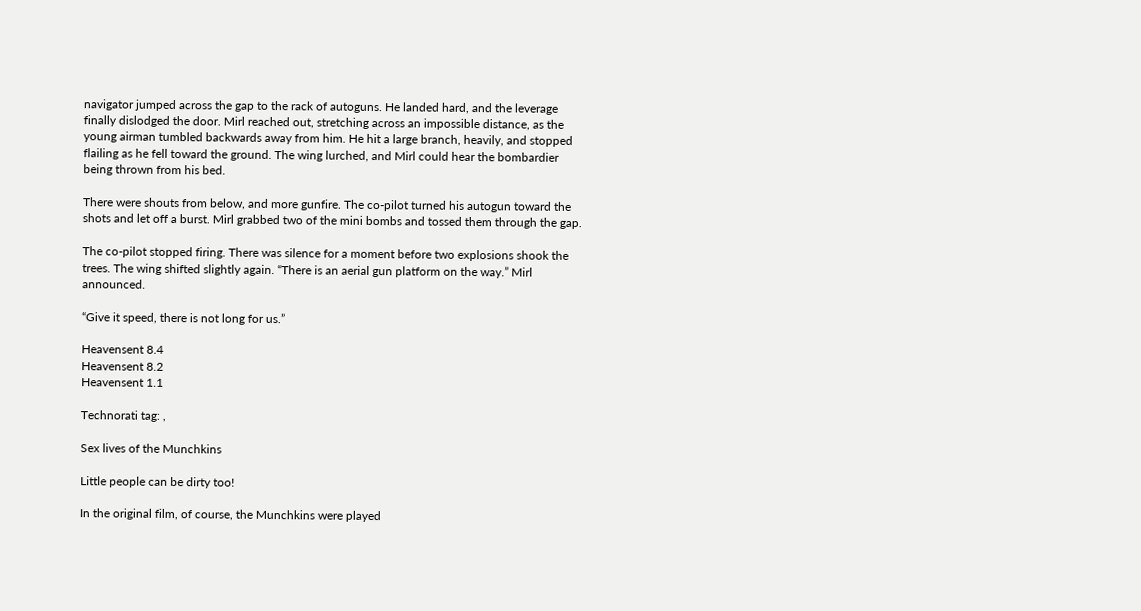navigator jumped across the gap to the rack of autoguns. He landed hard, and the leverage finally dislodged the door. Mirl reached out, stretching across an impossible distance, as the young airman tumbled backwards away from him. He hit a large branch, heavily, and stopped flailing as he fell toward the ground. The wing lurched, and Mirl could hear the bombardier being thrown from his bed.

There were shouts from below, and more gunfire. The co-pilot turned his autogun toward the shots and let off a burst. Mirl grabbed two of the mini bombs and tossed them through the gap.

The co-pilot stopped firing. There was silence for a moment before two explosions shook the trees. The wing shifted slightly again. “There is an aerial gun platform on the way.” Mirl announced.

“Give it speed, there is not long for us.”

Heavensent 8.4
Heavensent 8.2
Heavensent 1.1

Technorati tag: ,

Sex lives of the Munchkins

Little people can be dirty too!

In the original film, of course, the Munchkins were played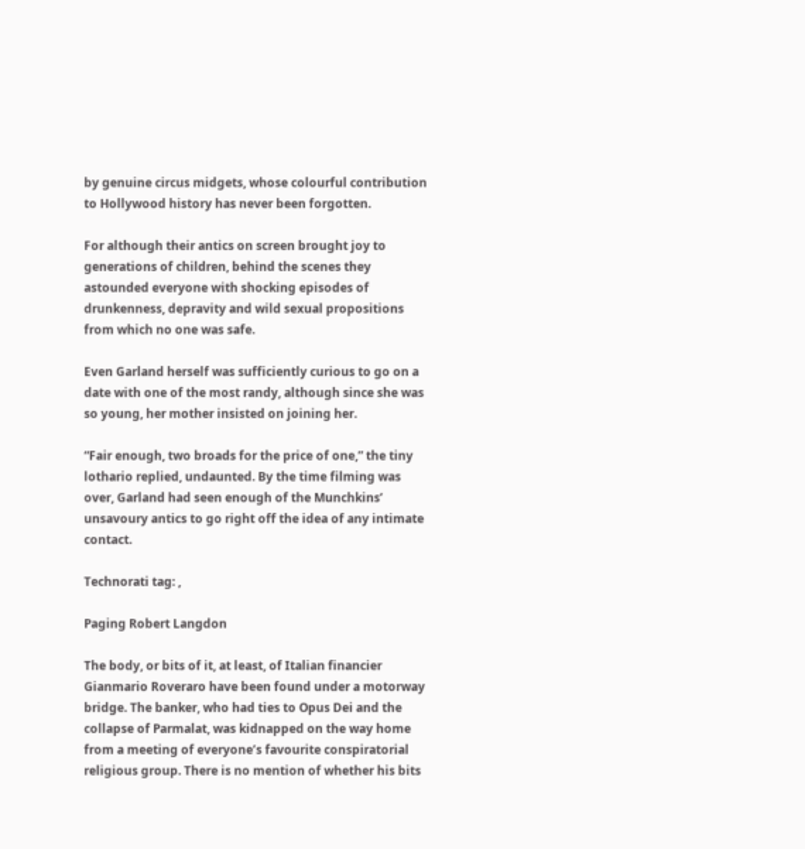by genuine circus midgets, whose colourful contribution to Hollywood history has never been forgotten.

For although their antics on screen brought joy to generations of children, behind the scenes they astounded everyone with shocking episodes of drunkenness, depravity and wild sexual propositions from which no one was safe.

Even Garland herself was sufficiently curious to go on a date with one of the most randy, although since she was so young, her mother insisted on joining her.

“Fair enough, two broads for the price of one,” the tiny lothario replied, undaunted. By the time filming was over, Garland had seen enough of the Munchkins’ unsavoury antics to go right off the idea of any intimate contact.

Technorati tag: ,

Paging Robert Langdon

The body, or bits of it, at least, of Italian financier Gianmario Roveraro have been found under a motorway bridge. The banker, who had ties to Opus Dei and the collapse of Parmalat, was kidnapped on the way home from a meeting of everyone’s favourite conspiratorial religious group. There is no mention of whether his bits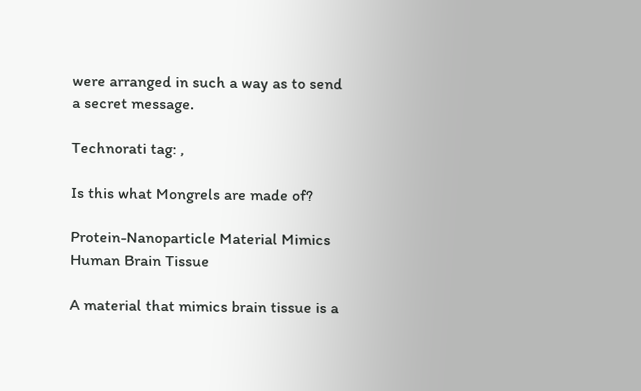were arranged in such a way as to send a secret message.

Technorati tag: ,

Is this what Mongrels are made of?

Protein-Nanoparticle Material Mimics Human Brain Tissue

A material that mimics brain tissue is a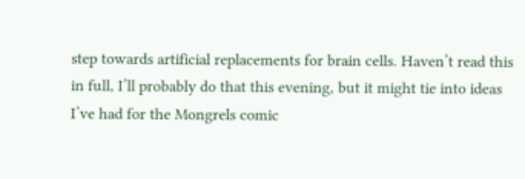step towards artificial replacements for brain cells. Haven’t read this in full, I’ll probably do that this evening, but it might tie into ideas I’ve had for the Mongrels comic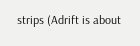strips (Adrift is about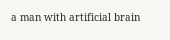a man with artificial brain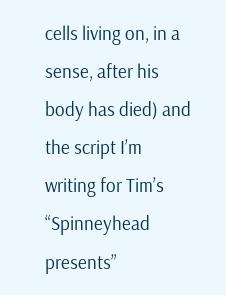cells living on, in a sense, after his body has died) and the script I’m writing for Tim’s “Spinneyhead presents”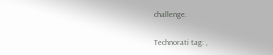challenge.

Technorati tag: ,